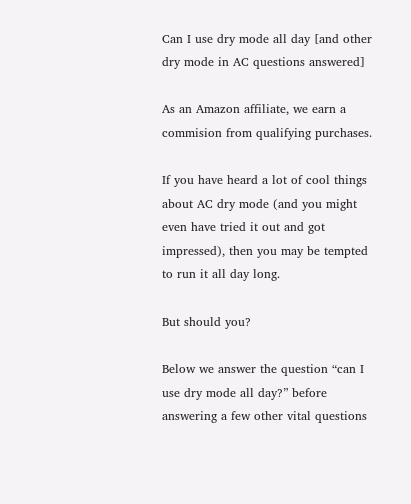Can I use dry mode all day [and other dry mode in AC questions answered]

As an Amazon affiliate, we earn a commision from qualifying purchases.

If you have heard a lot of cool things about AC dry mode (and you might even have tried it out and got impressed), then you may be tempted to run it all day long.

But should you?

Below we answer the question “can I use dry mode all day?” before answering a few other vital questions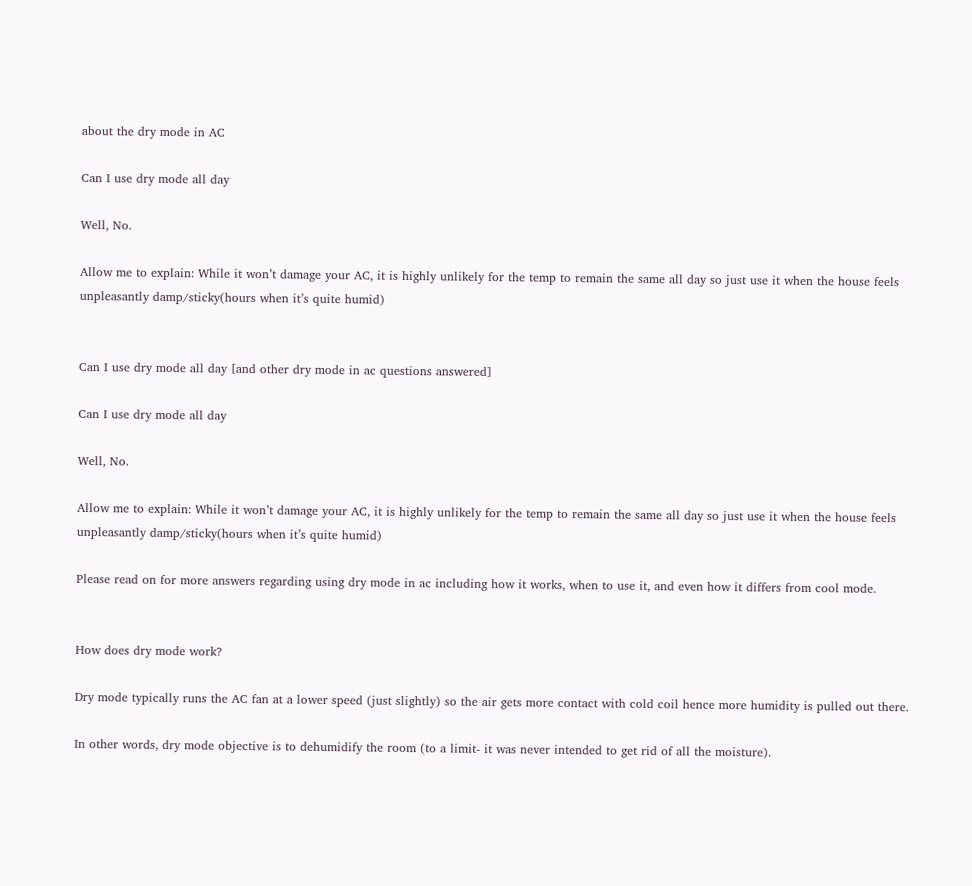about the dry mode in AC

Can I use dry mode all day

Well, No.

Allow me to explain: While it won’t damage your AC, it is highly unlikely for the temp to remain the same all day so just use it when the house feels unpleasantly damp/sticky(hours when it’s quite humid)


Can I use dry mode all day [and other dry mode in ac questions answered]

Can I use dry mode all day

Well, No.

Allow me to explain: While it won’t damage your AC, it is highly unlikely for the temp to remain the same all day so just use it when the house feels unpleasantly damp/sticky(hours when it’s quite humid)

Please read on for more answers regarding using dry mode in ac including how it works, when to use it, and even how it differs from cool mode.


How does dry mode work?

Dry mode typically runs the AC fan at a lower speed (just slightly) so the air gets more contact with cold coil hence more humidity is pulled out there.

In other words, dry mode objective is to dehumidify the room (to a limit- it was never intended to get rid of all the moisture).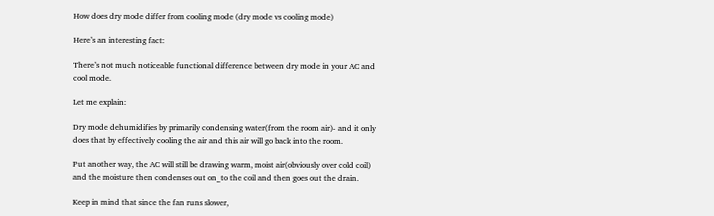How does dry mode differ from cooling mode (dry mode vs cooling mode)

Here’s an interesting fact:

There’s not much noticeable functional difference between dry mode in your AC and cool mode.

Let me explain:

Dry mode dehumidifies by primarily condensing water(from the room air)- and it only does that by effectively cooling the air and this air will go back into the room.

Put another way, the AC will still be drawing warm, moist air(obviously over cold coil) and the moisture then condenses out on_to the coil and then goes out the drain.

Keep in mind that since the fan runs slower,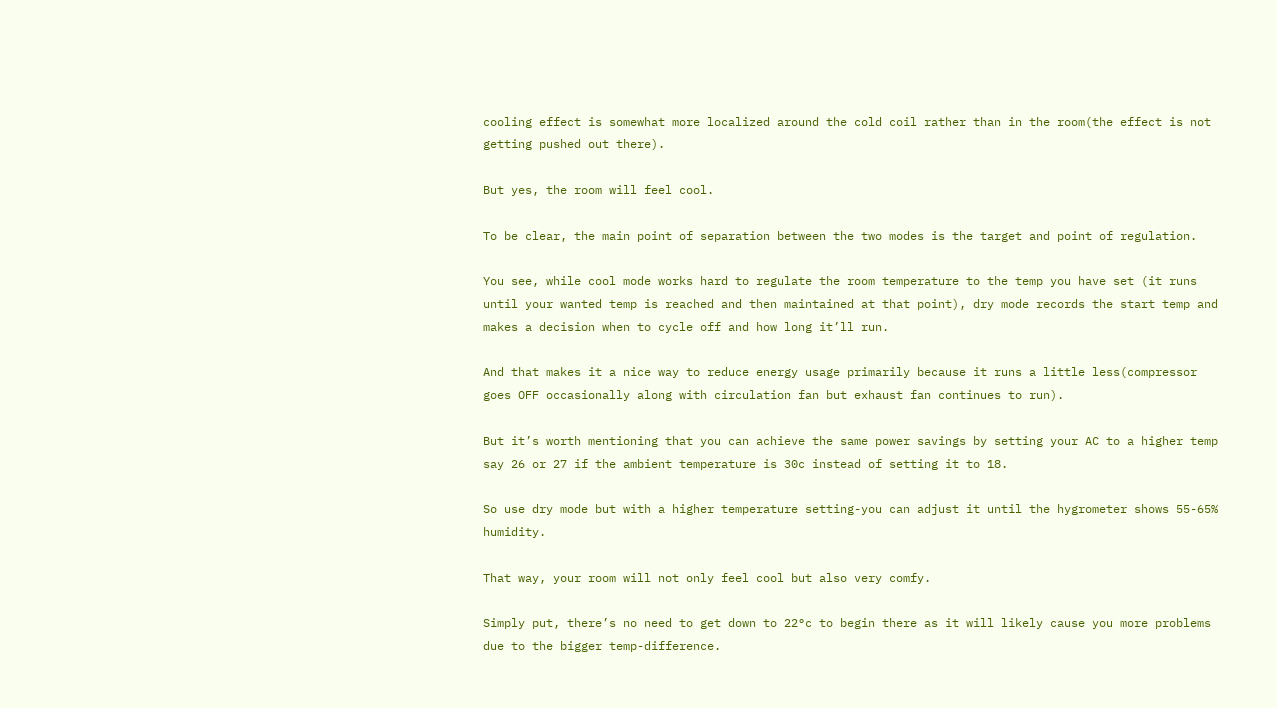cooling effect is somewhat more localized around the cold coil rather than in the room(the effect is not getting pushed out there).

But yes, the room will feel cool.

To be clear, the main point of separation between the two modes is the target and point of regulation.

You see, while cool mode works hard to regulate the room temperature to the temp you have set (it runs until your wanted temp is reached and then maintained at that point), dry mode records the start temp and makes a decision when to cycle off and how long it’ll run.

And that makes it a nice way to reduce energy usage primarily because it runs a little less(compressor goes OFF occasionally along with circulation fan but exhaust fan continues to run).

But it’s worth mentioning that you can achieve the same power savings by setting your AC to a higher temp say 26 or 27 if the ambient temperature is 30c instead of setting it to 18.

So use dry mode but with a higher temperature setting-you can adjust it until the hygrometer shows 55-65% humidity.

That way, your room will not only feel cool but also very comfy.

Simply put, there’s no need to get down to 22°c to begin there as it will likely cause you more problems due to the bigger temp-difference.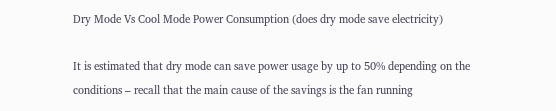Dry Mode Vs Cool Mode Power Consumption (does dry mode save electricity)

It is estimated that dry mode can save power usage by up to 50% depending on the conditions – recall that the main cause of the savings is the fan running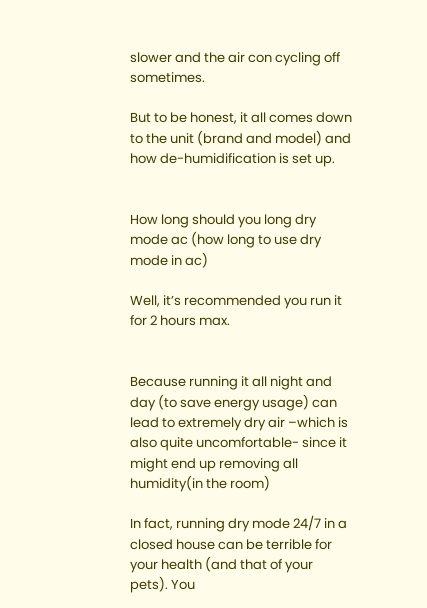slower and the air con cycling off sometimes.

But to be honest, it all comes down to the unit (brand and model) and how de-humidification is set up.


How long should you long dry mode ac (how long to use dry mode in ac)

Well, it’s recommended you run it for 2 hours max.


Because running it all night and day (to save energy usage) can lead to extremely dry air –which is also quite uncomfortable- since it might end up removing all humidity(in the room)

In fact, running dry mode 24/7 in a closed house can be terrible for your health (and that of your pets). You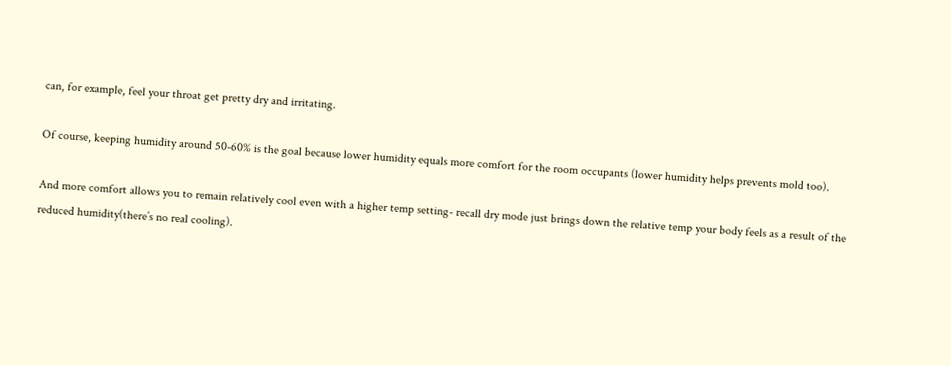can, for example, feel your throat get pretty dry and irritating.

Of course, keeping humidity around 50-60% is the goal because lower humidity equals more comfort for the room occupants (lower humidity helps prevents mold too).

And more comfort allows you to remain relatively cool even with a higher temp setting- recall dry mode just brings down the relative temp your body feels as a result of the reduced humidity(there’s no real cooling).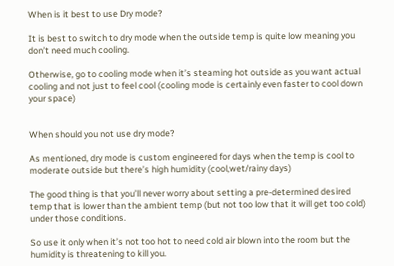When is it best to use Dry mode?

It is best to switch to dry mode when the outside temp is quite low meaning you don’t need much cooling.

Otherwise, go to cooling mode when it’s steaming hot outside as you want actual cooling and not just to feel cool (cooling mode is certainly even faster to cool down your space)


When should you not use dry mode?

As mentioned, dry mode is custom engineered for days when the temp is cool to moderate outside but there’s high humidity (cool,wet/rainy days)

The good thing is that you’ll never worry about setting a pre-determined desired temp that is lower than the ambient temp (but not too low that it will get too cold) under those conditions.

So use it only when it’s not too hot to need cold air blown into the room but the humidity is threatening to kill you.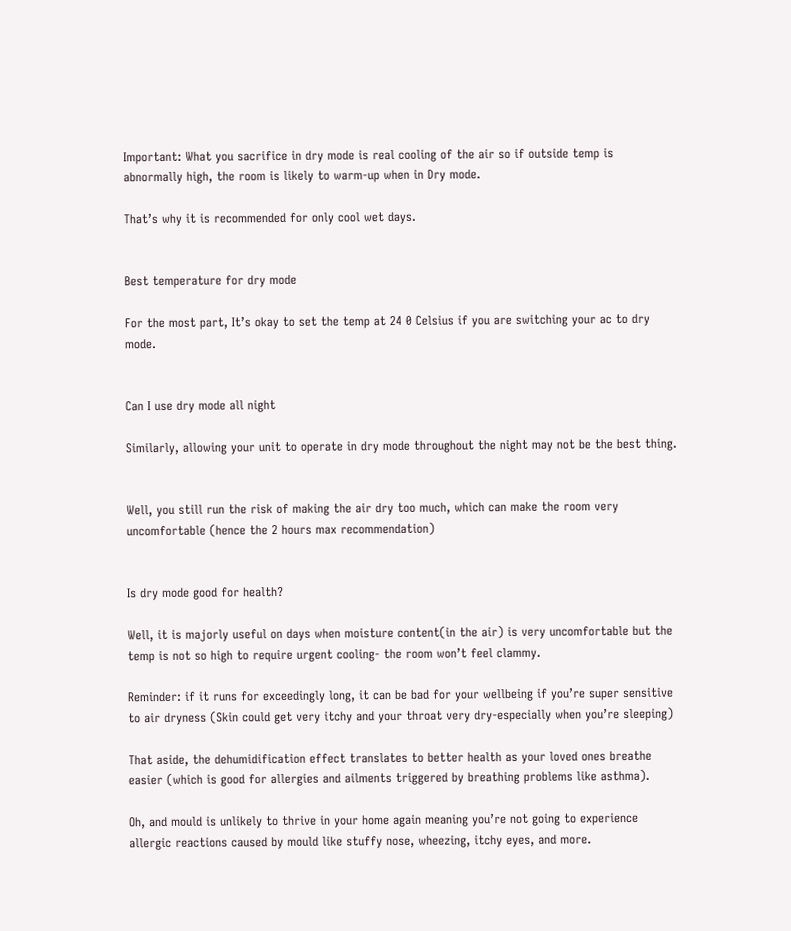Important: What you sacrifice in dry mode is real cooling of the air so if outside temp is abnormally high, the room is likely to warm-up when in Dry mode.

That’s why it is recommended for only cool wet days.


Best temperature for dry mode

For the most part, It’s okay to set the temp at 24 0 Celsius if you are switching your ac to dry mode.


Can I use dry mode all night

Similarly, allowing your unit to operate in dry mode throughout the night may not be the best thing.


Well, you still run the risk of making the air dry too much, which can make the room very uncomfortable (hence the 2 hours max recommendation)


Is dry mode good for health?

Well, it is majorly useful on days when moisture content(in the air) is very uncomfortable but the temp is not so high to require urgent cooling- the room won’t feel clammy.

Reminder: if it runs for exceedingly long, it can be bad for your wellbeing if you’re super sensitive to air dryness (Skin could get very itchy and your throat very dry-especially when you’re sleeping)

That aside, the dehumidification effect translates to better health as your loved ones breathe easier (which is good for allergies and ailments triggered by breathing problems like asthma).

Oh, and mould is unlikely to thrive in your home again meaning you’re not going to experience allergic reactions caused by mould like stuffy nose, wheezing, itchy eyes, and more.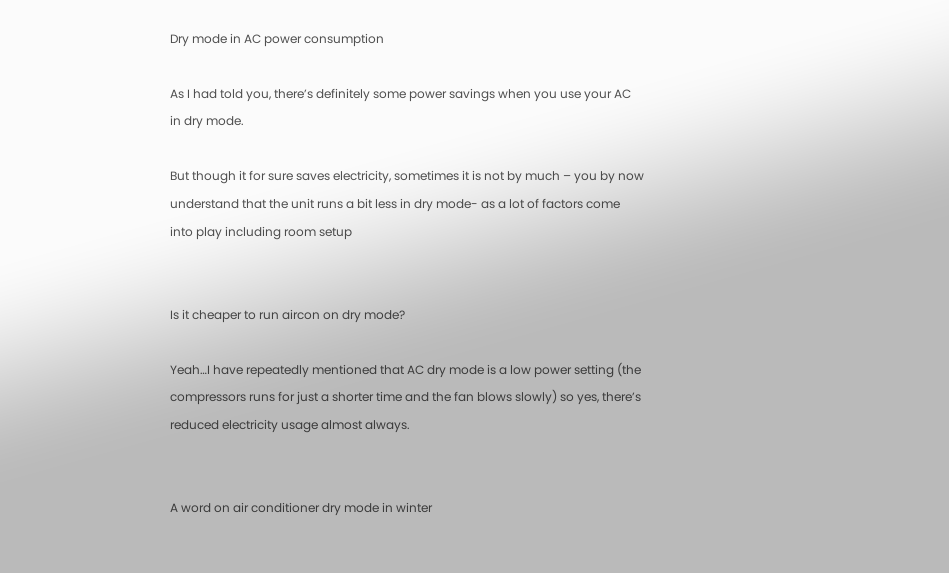Dry mode in AC power consumption

As I had told you, there’s definitely some power savings when you use your AC in dry mode.

But though it for sure saves electricity, sometimes it is not by much – you by now understand that the unit runs a bit less in dry mode- as a lot of factors come into play including room setup


Is it cheaper to run aircon on dry mode?

Yeah…I have repeatedly mentioned that AC dry mode is a low power setting (the compressors runs for just a shorter time and the fan blows slowly) so yes, there’s reduced electricity usage almost always.


A word on air conditioner dry mode in winter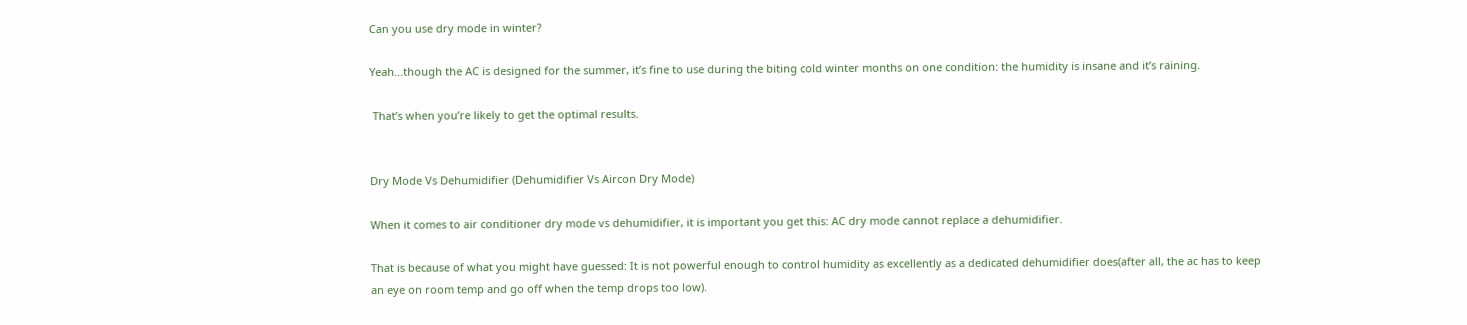Can you use dry mode in winter?

Yeah…though the AC is designed for the summer, it’s fine to use during the biting cold winter months on one condition: the humidity is insane and it’s raining.

 That’s when you’re likely to get the optimal results.


Dry Mode Vs Dehumidifier (Dehumidifier Vs Aircon Dry Mode)

When it comes to air conditioner dry mode vs dehumidifier, it is important you get this: AC dry mode cannot replace a dehumidifier.

That is because of what you might have guessed: It is not powerful enough to control humidity as excellently as a dedicated dehumidifier does(after all, the ac has to keep an eye on room temp and go off when the temp drops too low).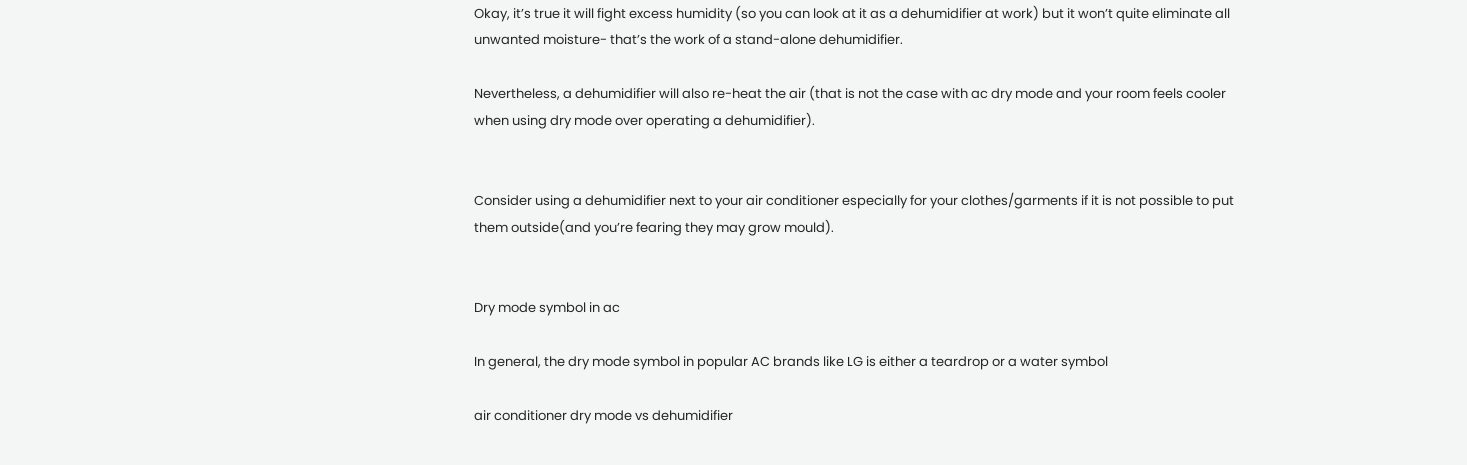Okay, it’s true it will fight excess humidity (so you can look at it as a dehumidifier at work) but it won’t quite eliminate all unwanted moisture- that’s the work of a stand-alone dehumidifier.

Nevertheless, a dehumidifier will also re-heat the air (that is not the case with ac dry mode and your room feels cooler when using dry mode over operating a dehumidifier).


Consider using a dehumidifier next to your air conditioner especially for your clothes/garments if it is not possible to put them outside(and you’re fearing they may grow mould).


Dry mode symbol in ac

In general, the dry mode symbol in popular AC brands like LG is either a teardrop or a water symbol

air conditioner dry mode vs dehumidifier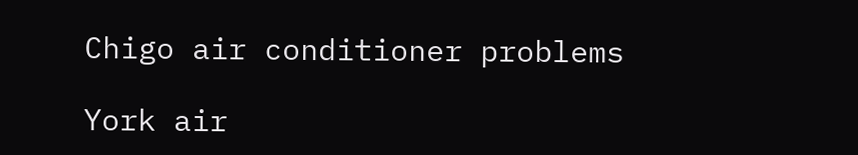Chigo air conditioner problems

York air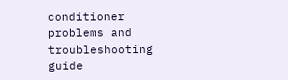conditioner problems and troubleshooting guide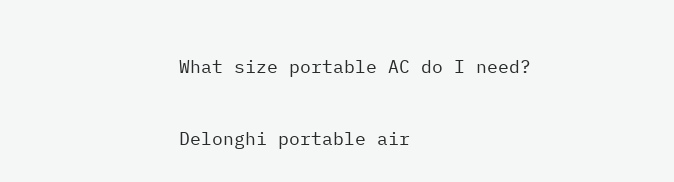What size portable AC do I need?

Delonghi portable air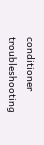conditioner troubleshooting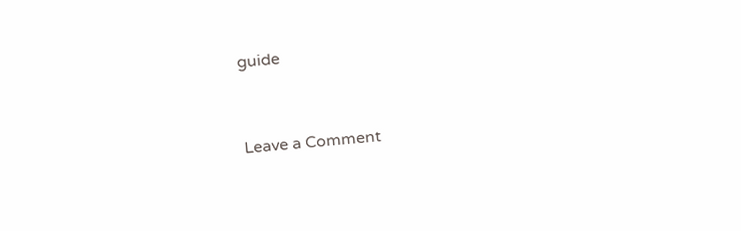guide


Leave a Comment